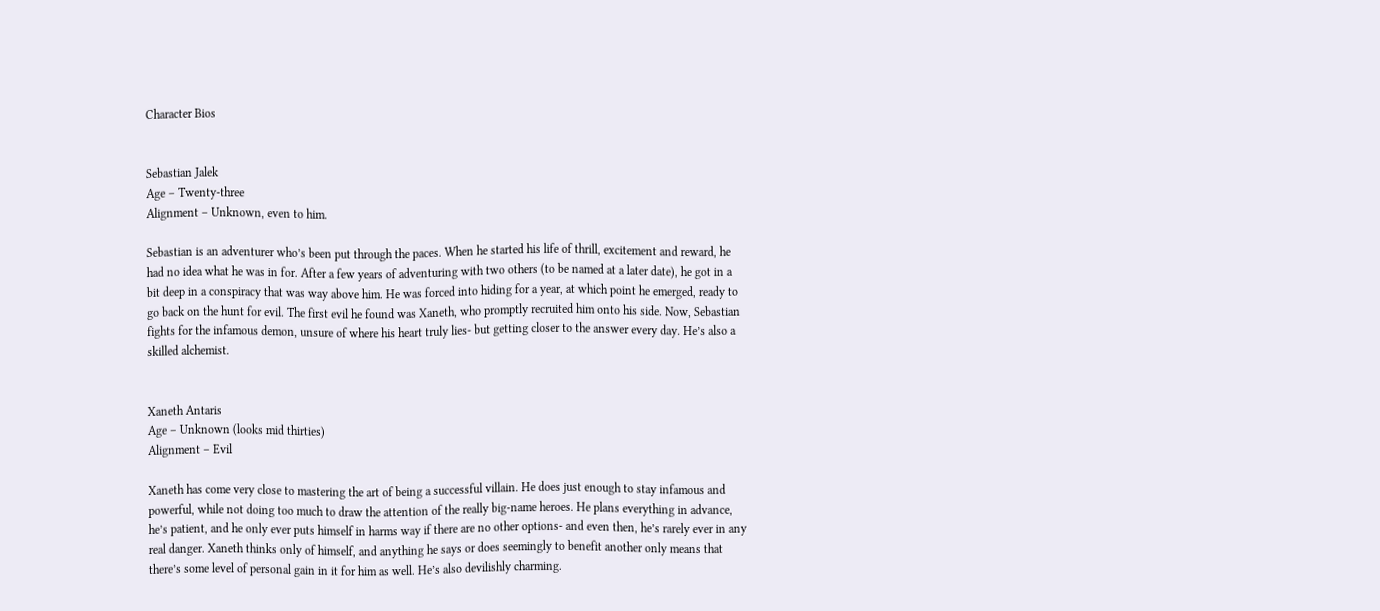Character Bios


Sebastian Jalek
Age – Twenty-three
Alignment – Unknown, even to him.

Sebastian is an adventurer who’s been put through the paces. When he started his life of thrill, excitement and reward, he had no idea what he was in for. After a few years of adventuring with two others (to be named at a later date), he got in a bit deep in a conspiracy that was way above him. He was forced into hiding for a year, at which point he emerged, ready to go back on the hunt for evil. The first evil he found was Xaneth, who promptly recruited him onto his side. Now, Sebastian fights for the infamous demon, unsure of where his heart truly lies- but getting closer to the answer every day. He’s also a skilled alchemist.


Xaneth Antaris
Age – Unknown (looks mid thirties)
Alignment – Evil

Xaneth has come very close to mastering the art of being a successful villain. He does just enough to stay infamous and powerful, while not doing too much to draw the attention of the really big-name heroes. He plans everything in advance, he’s patient, and he only ever puts himself in harms way if there are no other options- and even then, he’s rarely ever in any real danger. Xaneth thinks only of himself, and anything he says or does seemingly to benefit another only means that there’s some level of personal gain in it for him as well. He’s also devilishly charming.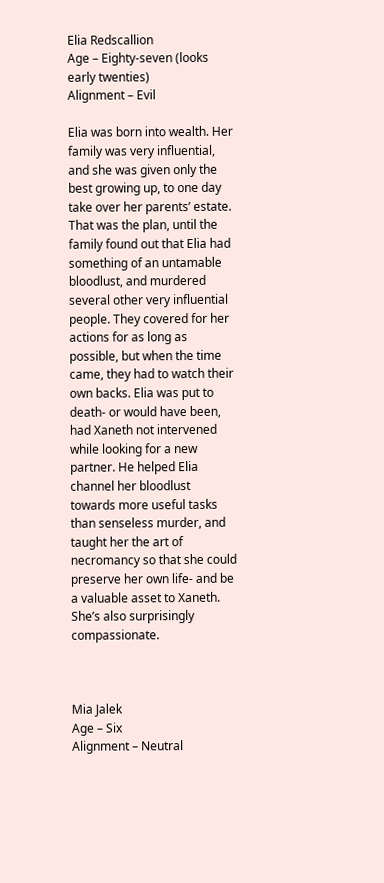Elia Redscallion
Age – Eighty-seven (looks early twenties)
Alignment – Evil

Elia was born into wealth. Her family was very influential, and she was given only the best growing up, to one day take over her parents’ estate. That was the plan, until the family found out that Elia had something of an untamable bloodlust, and murdered several other very influential people. They covered for her actions for as long as possible, but when the time came, they had to watch their own backs. Elia was put to death- or would have been, had Xaneth not intervened while looking for a new partner. He helped Elia channel her bloodlust towards more useful tasks than senseless murder, and taught her the art of necromancy so that she could preserve her own life- and be a valuable asset to Xaneth. She’s also surprisingly compassionate.



Mia Jalek
Age – Six
Alignment – Neutral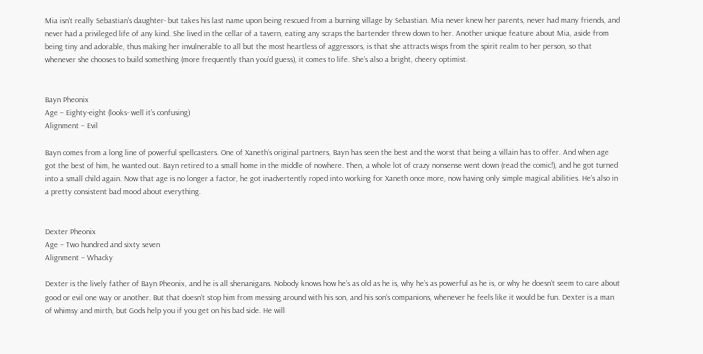Mia isn’t really Sebastian’s daughter- but takes his last name upon being rescued from a burning village by Sebastian. Mia never knew her parents, never had many friends, and never had a privileged life of any kind. She lived in the cellar of a tavern, eating any scraps the bartender threw down to her. Another unique feature about Mia, aside from being tiny and adorable, thus making her invulnerable to all but the most heartless of aggressors, is that she attracts wisps from the spirit realm to her person, so that whenever she chooses to build something (more frequently than you’d guess), it comes to life. She’s also a bright, cheery optimist.


Bayn Pheonix
Age – Eighty-eight (looks- well it’s confusing)
Alignment – Evil

Bayn comes from a long line of powerful spellcasters. One of Xaneth’s original partners, Bayn has seen the best and the worst that being a villain has to offer. And when age got the best of him, he wanted out. Bayn retired to a small home in the middle of nowhere. Then, a whole lot of crazy nonsense went down (read the comic!), and he got turned into a small child again. Now that age is no longer a factor, he got inadvertently roped into working for Xaneth once more, now having only simple magical abilities. He’s also in a pretty consistent bad mood about everything.


Dexter Pheonix
Age – Two hundred and sixty seven
Alignment – Whacky

Dexter is the lively father of Bayn Pheonix, and he is all shenanigans. Nobody knows how he’s as old as he is, why he’s as powerful as he is, or why he doesn’t seem to care about good or evil one way or another. But that doesn’t stop him from messing around with his son, and his son’s companions, whenever he feels like it would be fun. Dexter is a man of whimsy and mirth, but Gods help you if you get on his bad side. He will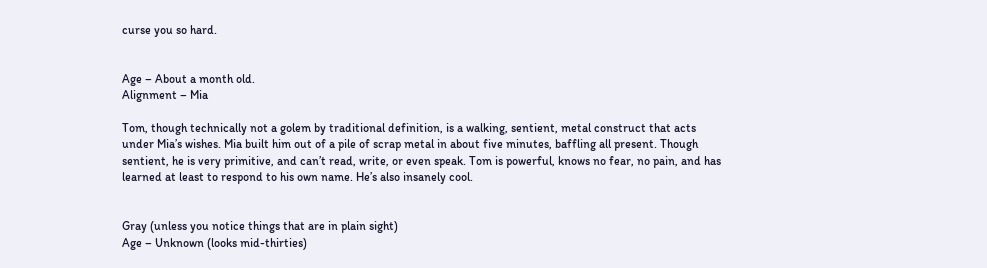curse you so hard.


Age – About a month old.
Alignment – Mia

Tom, though technically not a golem by traditional definition, is a walking, sentient, metal construct that acts under Mia’s wishes. Mia built him out of a pile of scrap metal in about five minutes, baffling all present. Though sentient, he is very primitive, and can’t read, write, or even speak. Tom is powerful, knows no fear, no pain, and has learned at least to respond to his own name. He’s also insanely cool.


Gray (unless you notice things that are in plain sight)
Age – Unknown (looks mid-thirties)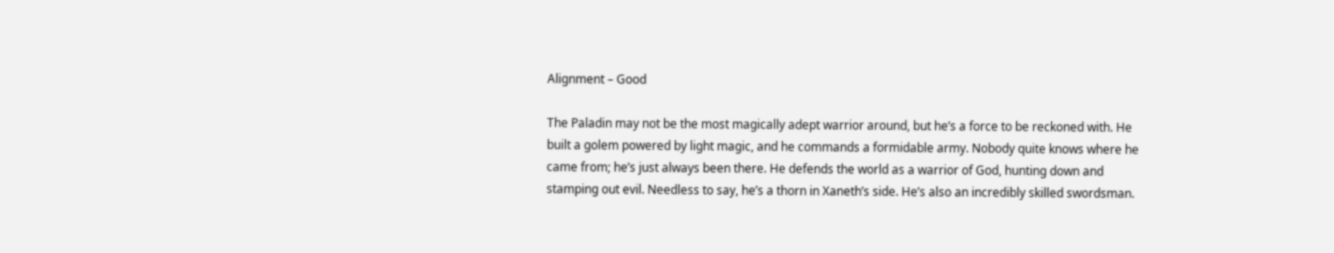Alignment – Good

The Paladin may not be the most magically adept warrior around, but he’s a force to be reckoned with. He built a golem powered by light magic, and he commands a formidable army. Nobody quite knows where he came from; he’s just always been there. He defends the world as a warrior of God, hunting down and stamping out evil. Needless to say, he’s a thorn in Xaneth’s side. He’s also an incredibly skilled swordsman.